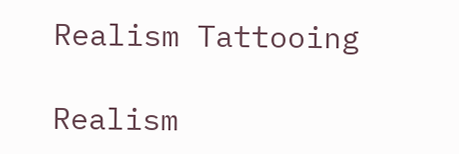Realism Tattooing

Realism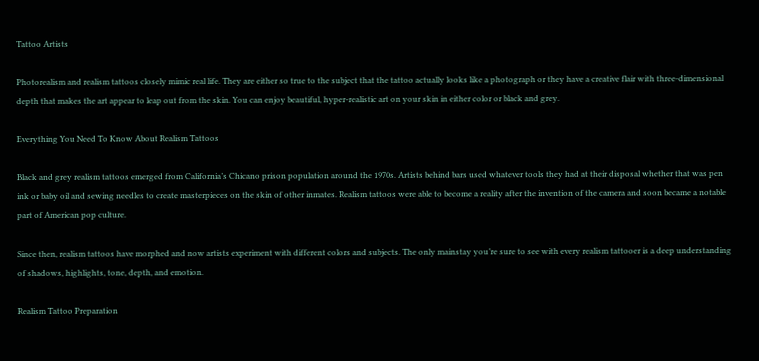Tattoo Artists

Photorealism and realism tattoos closely mimic real life. They are either so true to the subject that the tattoo actually looks like a photograph or they have a creative flair with three-dimensional depth that makes the art appear to leap out from the skin. You can enjoy beautiful, hyper-realistic art on your skin in either color or black and grey.

Everything You Need To Know About Realism Tattoos

Black and grey realism tattoos emerged from California’s Chicano prison population around the 1970s. Artists behind bars used whatever tools they had at their disposal whether that was pen ink or baby oil and sewing needles to create masterpieces on the skin of other inmates. Realism tattoos were able to become a reality after the invention of the camera and soon became a notable part of American pop culture.

Since then, realism tattoos have morphed and now artists experiment with different colors and subjects. The only mainstay you’re sure to see with every realism tattooer is a deep understanding of shadows, highlights, tone, depth, and emotion.

Realism Tattoo Preparation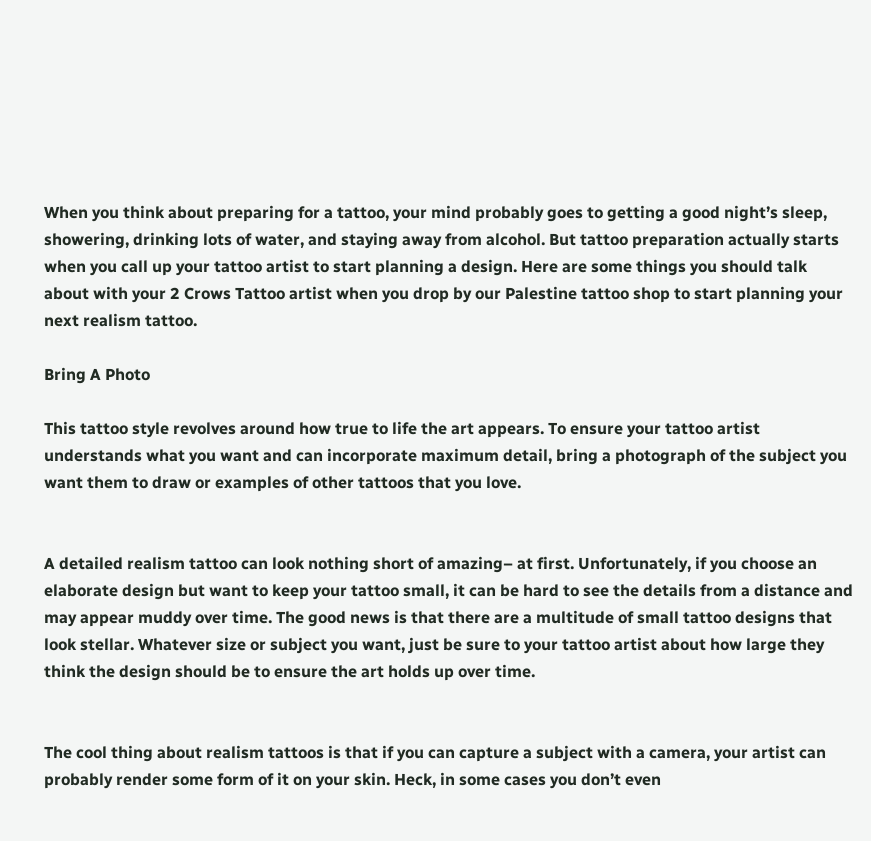When you think about preparing for a tattoo, your mind probably goes to getting a good night’s sleep, showering, drinking lots of water, and staying away from alcohol. But tattoo preparation actually starts when you call up your tattoo artist to start planning a design. Here are some things you should talk about with your 2 Crows Tattoo artist when you drop by our Palestine tattoo shop to start planning your next realism tattoo.

Bring A Photo

This tattoo style revolves around how true to life the art appears. To ensure your tattoo artist understands what you want and can incorporate maximum detail, bring a photograph of the subject you want them to draw or examples of other tattoos that you love.


A detailed realism tattoo can look nothing short of amazing– at first. Unfortunately, if you choose an elaborate design but want to keep your tattoo small, it can be hard to see the details from a distance and may appear muddy over time. The good news is that there are a multitude of small tattoo designs that look stellar. Whatever size or subject you want, just be sure to your tattoo artist about how large they think the design should be to ensure the art holds up over time.


The cool thing about realism tattoos is that if you can capture a subject with a camera, your artist can probably render some form of it on your skin. Heck, in some cases you don’t even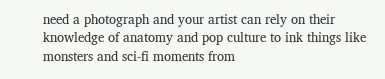need a photograph and your artist can rely on their knowledge of anatomy and pop culture to ink things like monsters and sci-fi moments from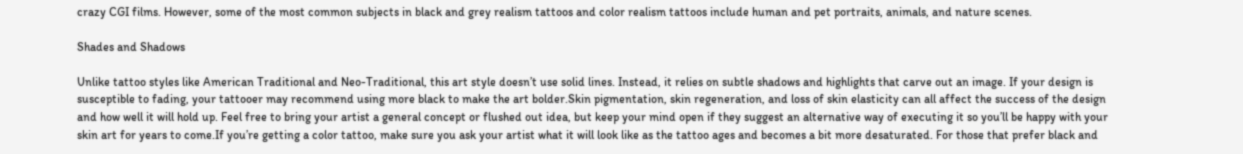crazy CGI films. However, some of the most common subjects in black and grey realism tattoos and color realism tattoos include human and pet portraits, animals, and nature scenes.

Shades and Shadows

Unlike tattoo styles like American Traditional and Neo-Traditional, this art style doesn’t use solid lines. Instead, it relies on subtle shadows and highlights that carve out an image. If your design is susceptible to fading, your tattooer may recommend using more black to make the art bolder.Skin pigmentation, skin regeneration, and loss of skin elasticity can all affect the success of the design and how well it will hold up. Feel free to bring your artist a general concept or flushed out idea, but keep your mind open if they suggest an alternative way of executing it so you’ll be happy with your skin art for years to come.If you’re getting a color tattoo, make sure you ask your artist what it will look like as the tattoo ages and becomes a bit more desaturated. For those that prefer black and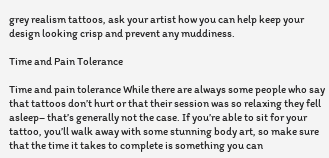grey realism tattoos, ask your artist how you can help keep your design looking crisp and prevent any muddiness.

Time and Pain Tolerance

Time and pain tolerance While there are always some people who say that tattoos don’t hurt or that their session was so relaxing they fell asleep– that’s generally not the case. If you’re able to sit for your tattoo, you’ll walk away with some stunning body art, so make sure that the time it takes to complete is something you can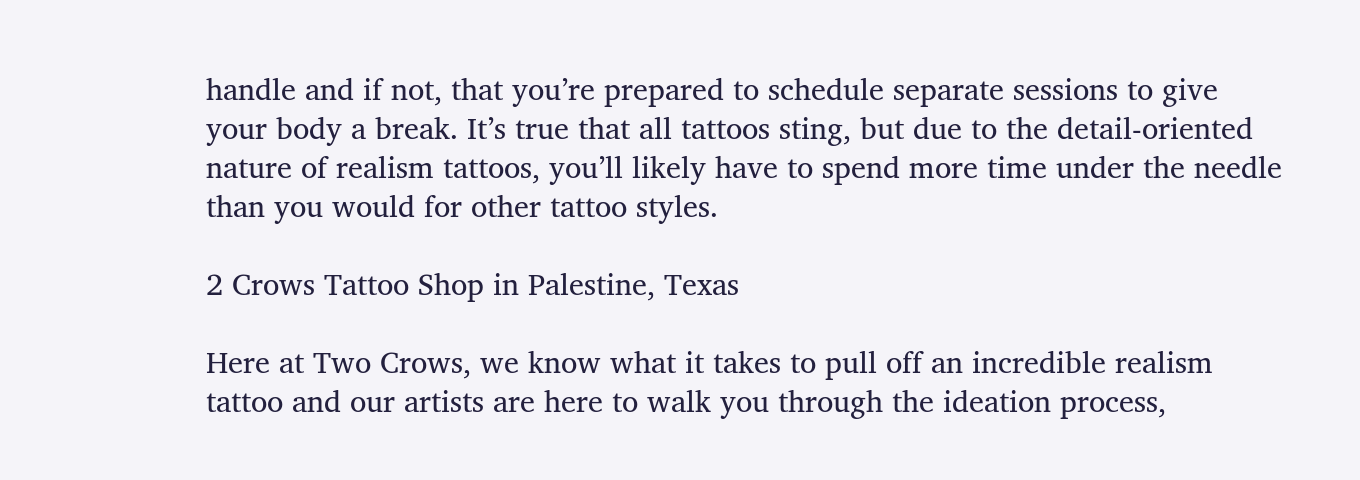handle and if not, that you’re prepared to schedule separate sessions to give your body a break. It’s true that all tattoos sting, but due to the detail-oriented nature of realism tattoos, you’ll likely have to spend more time under the needle than you would for other tattoo styles.

2 Crows Tattoo Shop in Palestine, Texas

Here at Two Crows, we know what it takes to pull off an incredible realism tattoo and our artists are here to walk you through the ideation process,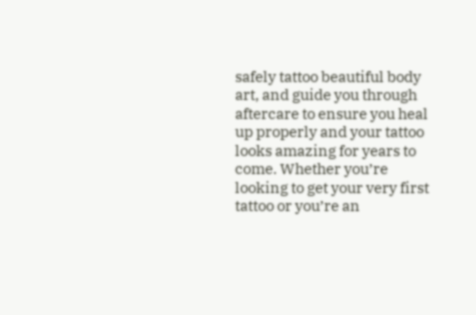safely tattoo beautiful body art, and guide you through aftercare to ensure you heal up properly and your tattoo looks amazing for years to come. Whether you’re looking to get your very first tattoo or you’re an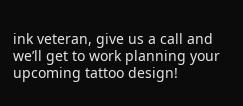ink veteran, give us a call and we’ll get to work planning your upcoming tattoo design!